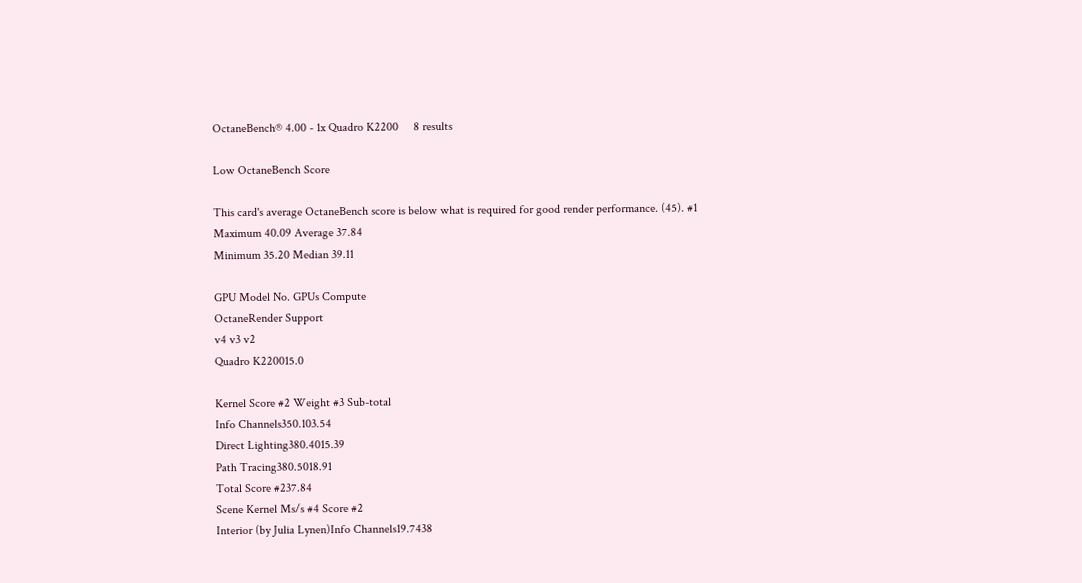OctaneBench® 4.00 - 1x Quadro K2200     8 results

Low OctaneBench Score

This card's average OctaneBench score is below what is required for good render performance. (45). #1
Maximum 40.09 Average 37.84
Minimum 35.20 Median 39.11

GPU Model No. GPUs Compute
OctaneRender Support
v4 v3 v2
Quadro K220015.0

Kernel Score #2 Weight #3 Sub-total
Info Channels350.103.54
Direct Lighting380.4015.39
Path Tracing380.5018.91
Total Score #237.84
Scene Kernel Ms/s #4 Score #2
Interior (by Julia Lynen)Info Channels19.7438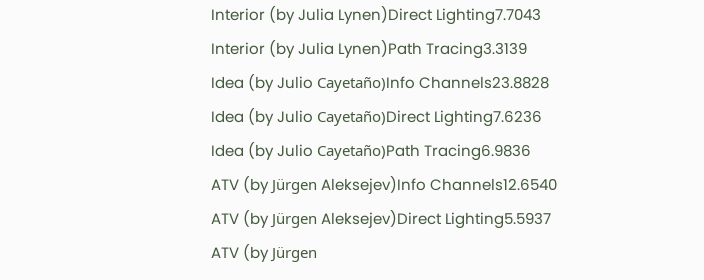Interior (by Julia Lynen)Direct Lighting7.7043
Interior (by Julia Lynen)Path Tracing3.3139
Idea (by Julio Cayetaño)Info Channels23.8828
Idea (by Julio Cayetaño)Direct Lighting7.6236
Idea (by Julio Cayetaño)Path Tracing6.9836
ATV (by Jürgen Aleksejev)Info Channels12.6540
ATV (by Jürgen Aleksejev)Direct Lighting5.5937
ATV (by Jürgen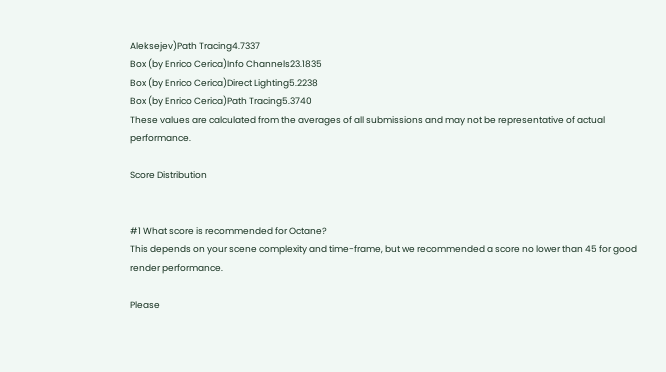Aleksejev)Path Tracing4.7337
Box (by Enrico Cerica)Info Channels23.1835
Box (by Enrico Cerica)Direct Lighting5.2238
Box (by Enrico Cerica)Path Tracing5.3740
These values are calculated from the averages of all submissions and may not be representative of actual performance.

Score Distribution


#1 What score is recommended for Octane?
This depends on your scene complexity and time-frame, but we recommended a score no lower than 45 for good render performance.

Please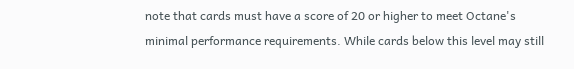note that cards must have a score of 20 or higher to meet Octane's minimal performance requirements. While cards below this level may still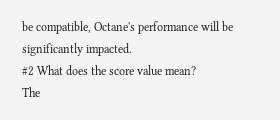be compatible, Octane's performance will be significantly impacted.
#2 What does the score value mean?
The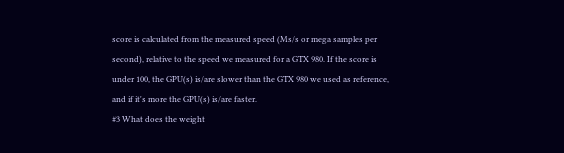score is calculated from the measured speed (Ms/s or mega samples per second), relative to the speed we measured for a GTX 980. If the score is under 100, the GPU(s) is/are slower than the GTX 980 we used as reference, and if it's more the GPU(s) is/are faster.
#3 What does the weight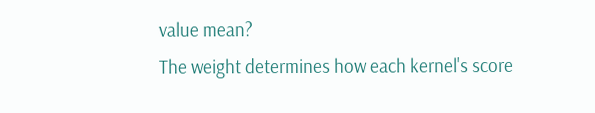value mean?
The weight determines how each kernel's score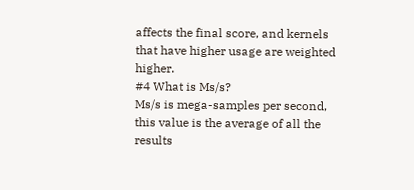affects the final score, and kernels that have higher usage are weighted higher.
#4 What is Ms/s?
Ms/s is mega-samples per second, this value is the average of all the results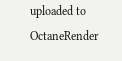uploaded to OctaneRender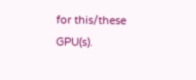for this/these GPU(s).